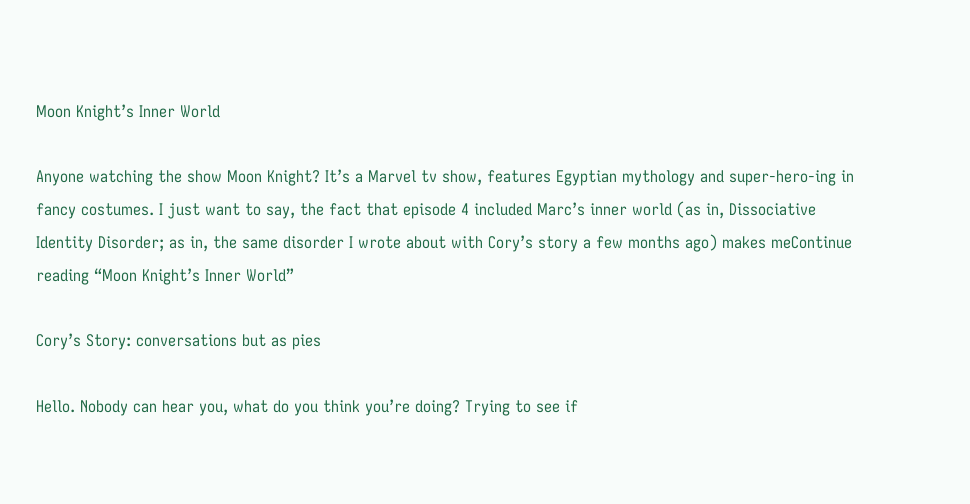Moon Knight’s Inner World

Anyone watching the show Moon Knight? It’s a Marvel tv show, features Egyptian mythology and super-hero-ing in fancy costumes. I just want to say, the fact that episode 4 included Marc’s inner world (as in, Dissociative Identity Disorder; as in, the same disorder I wrote about with Cory’s story a few months ago) makes meContinue reading “Moon Knight’s Inner World”

Cory’s Story: conversations but as pies

Hello. Nobody can hear you, what do you think you’re doing? Trying to see if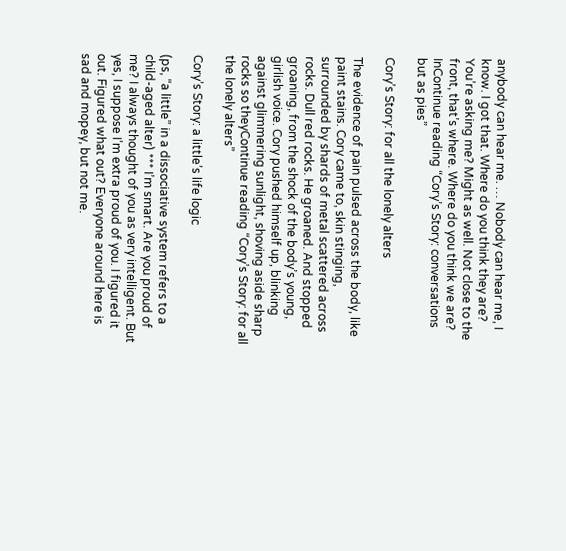anybody can hear me. … Nobody can hear me, I know. I got that. Where do you think they are? You’re asking me? Might as well. Not close to the front, that’s where. Where do you think we are? InContinue reading “Cory’s Story: conversations but as pies”

Cory’s Story: for all the lonely alters

The evidence of pain pulsed across the body, like paint stains. Cory came to, skin stinging, surrounded by shards of metal scattered across rocks. Dull red rocks. He groaned. And stopped groaning, from the shock of the body’s young, girlish voice. Cory pushed himself up, blinking against glimmering sunlight, shoving aside sharp rocks so theyContinue reading “Cory’s Story: for all the lonely alters”

Cory’s Story: a little’s life logic

(ps, “a little” in a dissociative system refers to a child-aged alter) *** I’m smart. Are you proud of me? I always thought of you as very intelligent. But yes, I suppose I’m extra proud of you. I figured it out. Figured what out? Everyone around here is sad and mopey, but not me.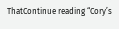ThatContinue reading “Cory’s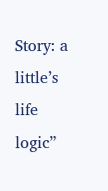Story: a little’s life logic”